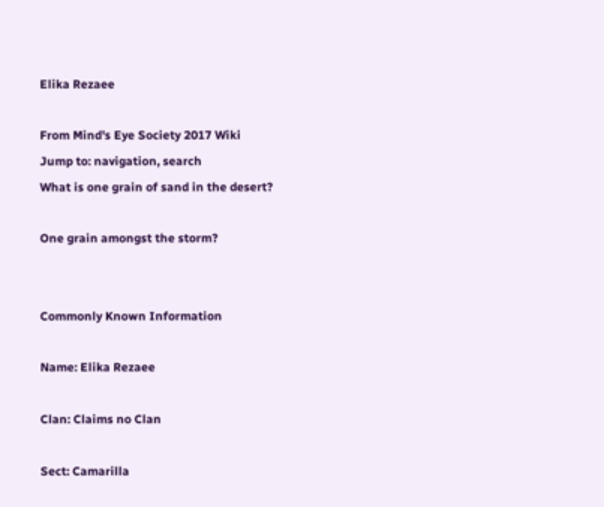Elika Rezaee

From Mind's Eye Society 2017 Wiki
Jump to: navigation, search
What is one grain of sand in the desert?

One grain amongst the storm?


Commonly Known Information

Name: Elika Rezaee

Clan: Claims no Clan

Sect: Camarilla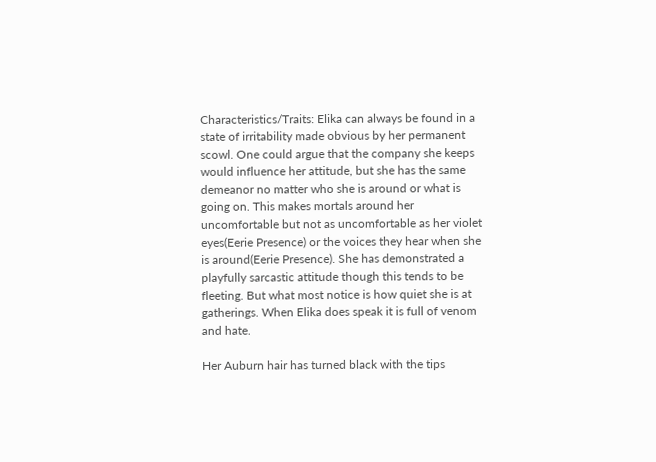Characteristics/Traits: Elika can always be found in a state of irritability made obvious by her permanent scowl. One could argue that the company she keeps would influence her attitude, but she has the same demeanor no matter who she is around or what is going on. This makes mortals around her uncomfortable but not as uncomfortable as her violet eyes(Eerie Presence) or the voices they hear when she is around(Eerie Presence). She has demonstrated a playfully sarcastic attitude though this tends to be fleeting. But what most notice is how quiet she is at gatherings. When Elika does speak it is full of venom and hate.

Her Auburn hair has turned black with the tips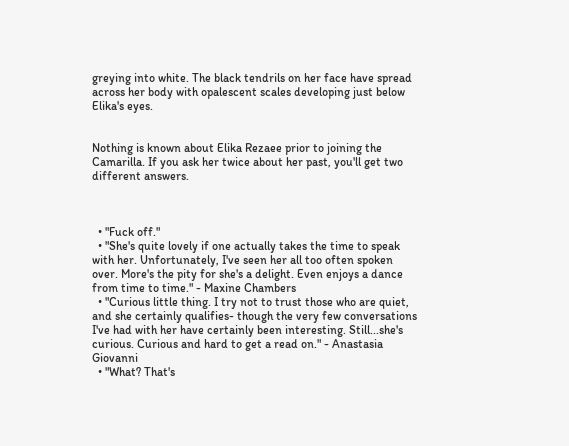greying into white. The black tendrils on her face have spread across her body with opalescent scales developing just below Elika's eyes.


Nothing is known about Elika Rezaee prior to joining the Camarilla. If you ask her twice about her past, you'll get two different answers.



  • "Fuck off."
  • "She's quite lovely if one actually takes the time to speak with her. Unfortunately, I've seen her all too often spoken over. More's the pity for she's a delight. Even enjoys a dance from time to time." - Maxine Chambers
  • "Curious little thing. I try not to trust those who are quiet, and she certainly qualifies- though the very few conversations I've had with her have certainly been interesting. Still...she's curious. Curious and hard to get a read on." - Anastasia Giovanni
  • "What? That's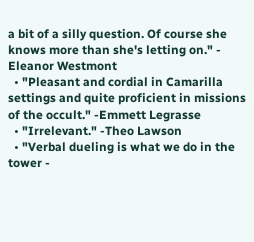a bit of a silly question. Of course she knows more than she's letting on." - Eleanor Westmont
  • "Pleasant and cordial in Camarilla settings and quite proficient in missions of the occult." -Emmett Legrasse
  • "Irrelevant." -Theo Lawson
  • "Verbal dueling is what we do in the tower -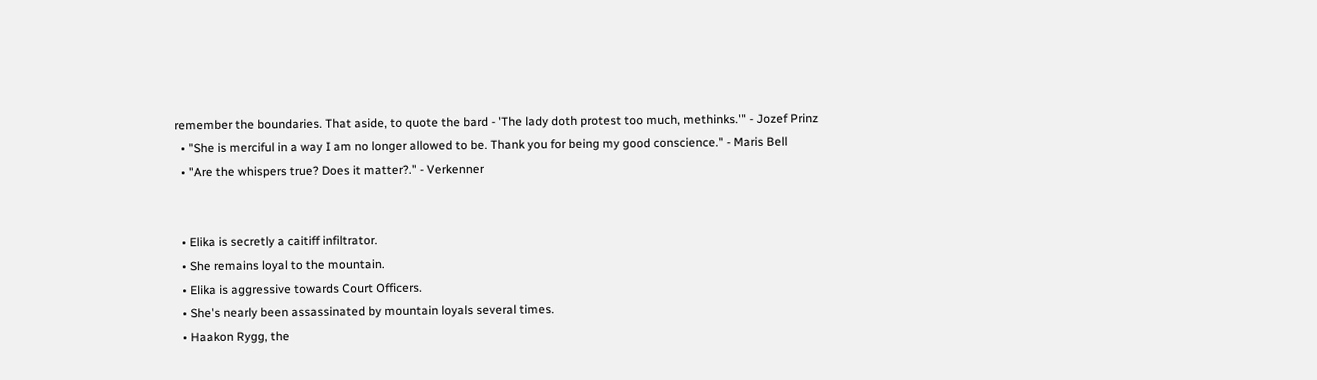remember the boundaries. That aside, to quote the bard - 'The lady doth protest too much, methinks.'" - Jozef Prinz
  • "She is merciful in a way I am no longer allowed to be. Thank you for being my good conscience." - Maris Bell
  • "Are the whispers true? Does it matter?." - Verkenner


  • Elika is secretly a caitiff infiltrator.
  • She remains loyal to the mountain.
  • Elika is aggressive towards Court Officers.
  • She's nearly been assassinated by mountain loyals several times.
  • Haakon Rygg, the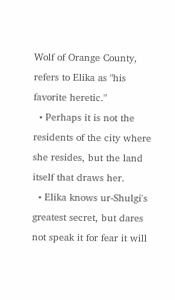Wolf of Orange County, refers to Elika as "his favorite heretic."
  • Perhaps it is not the residents of the city where she resides, but the land itself that draws her.
  • Elika knows ur-Shulgi's greatest secret, but dares not speak it for fear it will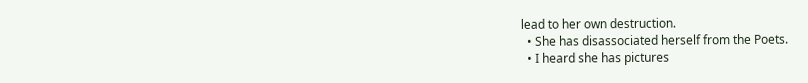lead to her own destruction.
  • She has disassociated herself from the Poets.
  • I heard she has pictures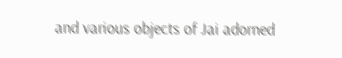and various objects of Jai adorned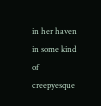in her haven in some kind of creepyesque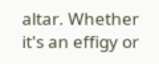altar. Whether it's an effigy or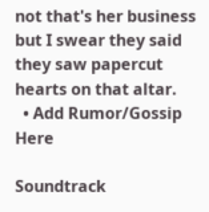not that's her business but I swear they said they saw papercut hearts on that altar.
  • Add Rumor/Gossip Here

Soundtrack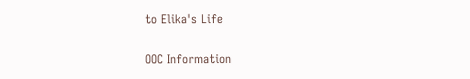to Elika's Life

OOC Information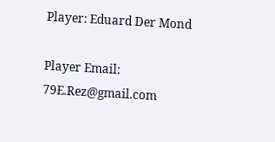Player: Eduard Der Mond

Player Email: 79E.Rez@gmail.com